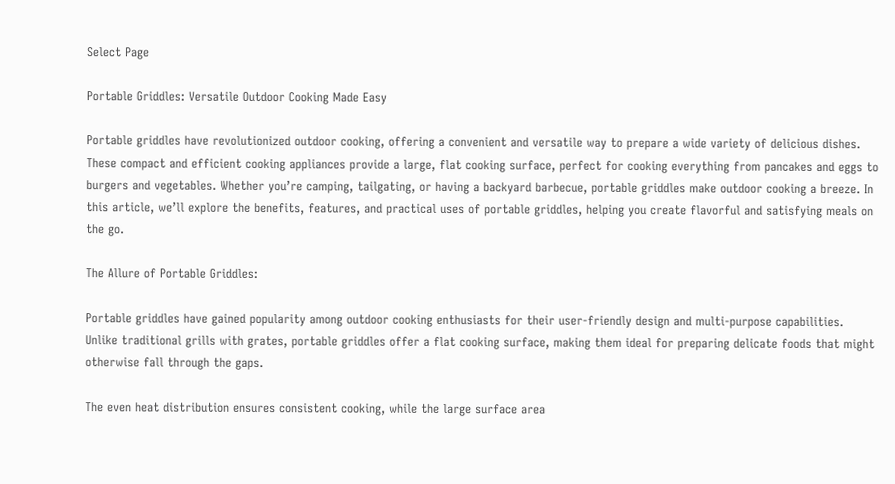Select Page

Portable Griddles: Versatile Outdoor Cooking Made Easy

Portable griddles have revolutionized outdoor cooking, offering a convenient and versatile way to prepare a wide variety of delicious dishes. These compact and efficient cooking appliances provide a large, flat cooking surface, perfect for cooking everything from pancakes and eggs to burgers and vegetables. Whether you’re camping, tailgating, or having a backyard barbecue, portable griddles make outdoor cooking a breeze. In this article, we’ll explore the benefits, features, and practical uses of portable griddles, helping you create flavorful and satisfying meals on the go.

The Allure of Portable Griddles:

Portable griddles have gained popularity among outdoor cooking enthusiasts for their user-friendly design and multi-purpose capabilities. Unlike traditional grills with grates, portable griddles offer a flat cooking surface, making them ideal for preparing delicate foods that might otherwise fall through the gaps.

The even heat distribution ensures consistent cooking, while the large surface area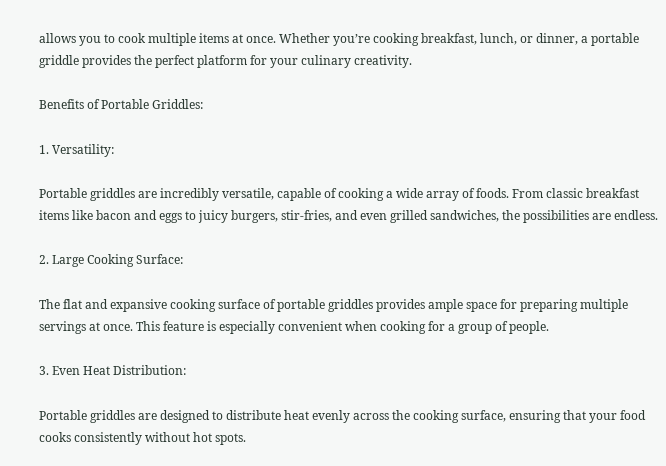allows you to cook multiple items at once. Whether you’re cooking breakfast, lunch, or dinner, a portable griddle provides the perfect platform for your culinary creativity.

Benefits of Portable Griddles:

1. Versatility:

Portable griddles are incredibly versatile, capable of cooking a wide array of foods. From classic breakfast items like bacon and eggs to juicy burgers, stir-fries, and even grilled sandwiches, the possibilities are endless.

2. Large Cooking Surface:

The flat and expansive cooking surface of portable griddles provides ample space for preparing multiple servings at once. This feature is especially convenient when cooking for a group of people.

3. Even Heat Distribution:

Portable griddles are designed to distribute heat evenly across the cooking surface, ensuring that your food cooks consistently without hot spots.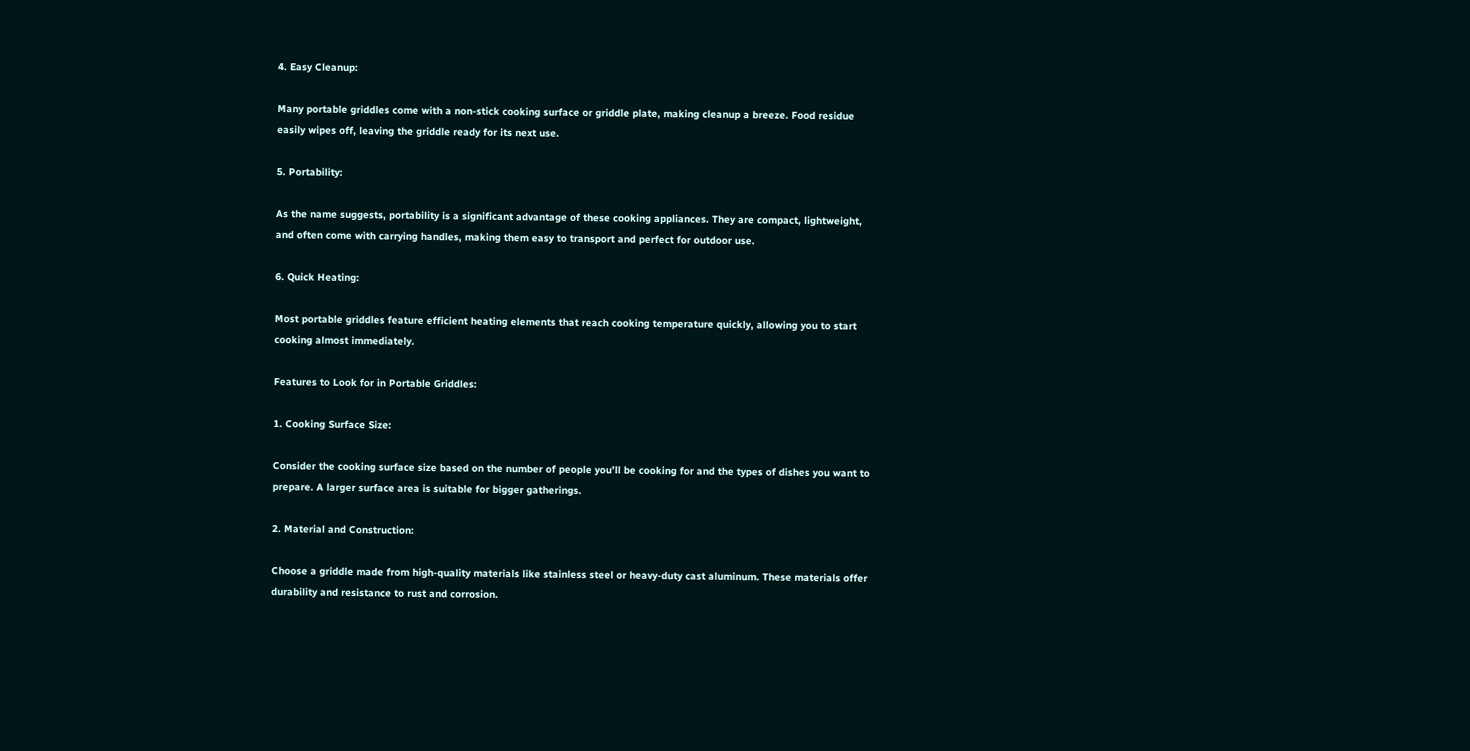4. Easy Cleanup:

Many portable griddles come with a non-stick cooking surface or griddle plate, making cleanup a breeze. Food residue easily wipes off, leaving the griddle ready for its next use.

5. Portability:

As the name suggests, portability is a significant advantage of these cooking appliances. They are compact, lightweight, and often come with carrying handles, making them easy to transport and perfect for outdoor use.

6. Quick Heating:

Most portable griddles feature efficient heating elements that reach cooking temperature quickly, allowing you to start cooking almost immediately.

Features to Look for in Portable Griddles:

1. Cooking Surface Size:

Consider the cooking surface size based on the number of people you’ll be cooking for and the types of dishes you want to prepare. A larger surface area is suitable for bigger gatherings.

2. Material and Construction:

Choose a griddle made from high-quality materials like stainless steel or heavy-duty cast aluminum. These materials offer durability and resistance to rust and corrosion.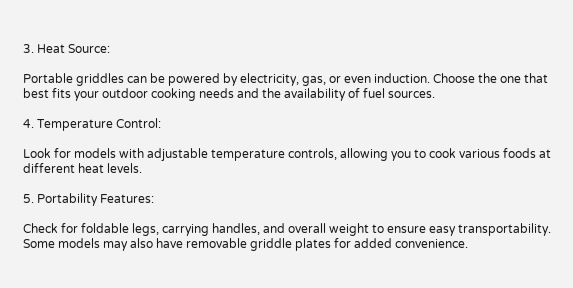3. Heat Source:

Portable griddles can be powered by electricity, gas, or even induction. Choose the one that best fits your outdoor cooking needs and the availability of fuel sources.

4. Temperature Control:

Look for models with adjustable temperature controls, allowing you to cook various foods at different heat levels.

5. Portability Features:

Check for foldable legs, carrying handles, and overall weight to ensure easy transportability. Some models may also have removable griddle plates for added convenience.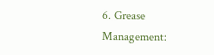6. Grease Management: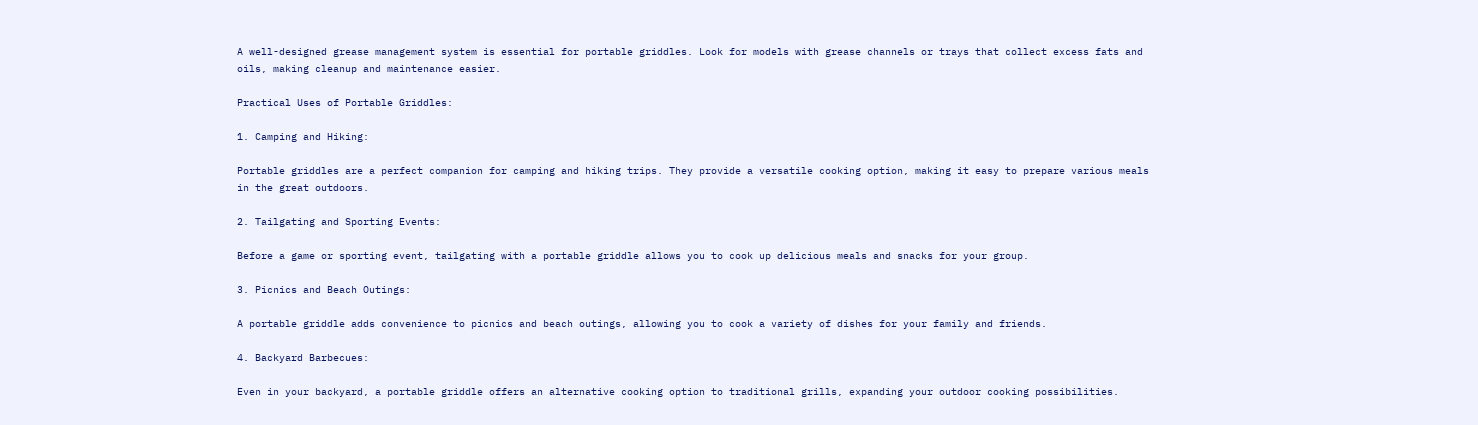A well-designed grease management system is essential for portable griddles. Look for models with grease channels or trays that collect excess fats and oils, making cleanup and maintenance easier.

Practical Uses of Portable Griddles:

1. Camping and Hiking:

Portable griddles are a perfect companion for camping and hiking trips. They provide a versatile cooking option, making it easy to prepare various meals in the great outdoors.

2. Tailgating and Sporting Events:

Before a game or sporting event, tailgating with a portable griddle allows you to cook up delicious meals and snacks for your group.

3. Picnics and Beach Outings:

A portable griddle adds convenience to picnics and beach outings, allowing you to cook a variety of dishes for your family and friends.

4. Backyard Barbecues:

Even in your backyard, a portable griddle offers an alternative cooking option to traditional grills, expanding your outdoor cooking possibilities.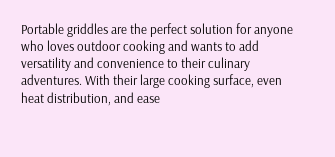Portable griddles are the perfect solution for anyone who loves outdoor cooking and wants to add versatility and convenience to their culinary adventures. With their large cooking surface, even heat distribution, and ease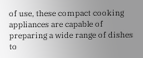of use, these compact cooking appliances are capable of preparing a wide range of dishes to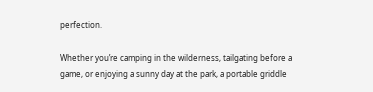perfection.

Whether you’re camping in the wilderness, tailgating before a game, or enjoying a sunny day at the park, a portable griddle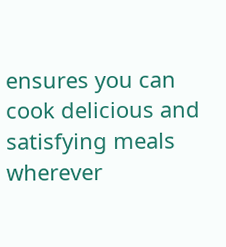ensures you can cook delicious and satisfying meals wherever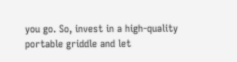you go. So, invest in a high-quality portable griddle and let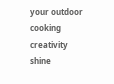your outdoor cooking creativity shine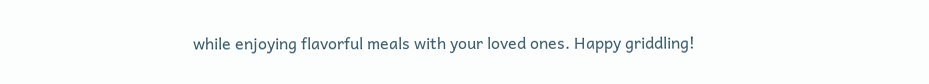while enjoying flavorful meals with your loved ones. Happy griddling!